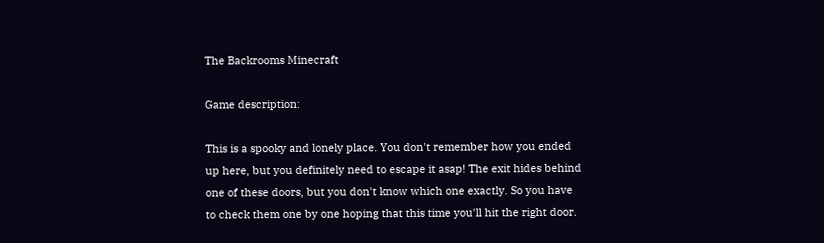The Backrooms Minecraft

Game description:

This is a spooky and lonely place. You don't remember how you ended up here, but you definitely need to escape it asap! The exit hides behind one of these doors, but you don't know which one exactly. So you have to check them one by one hoping that this time you'll hit the right door.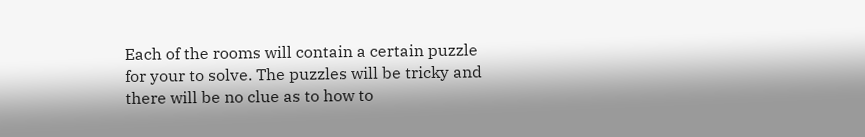Each of the rooms will contain a certain puzzle for your to solve. The puzzles will be tricky and there will be no clue as to how to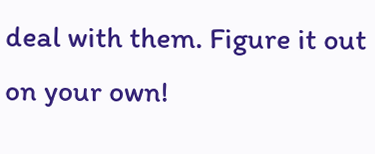deal with them. Figure it out on your own!